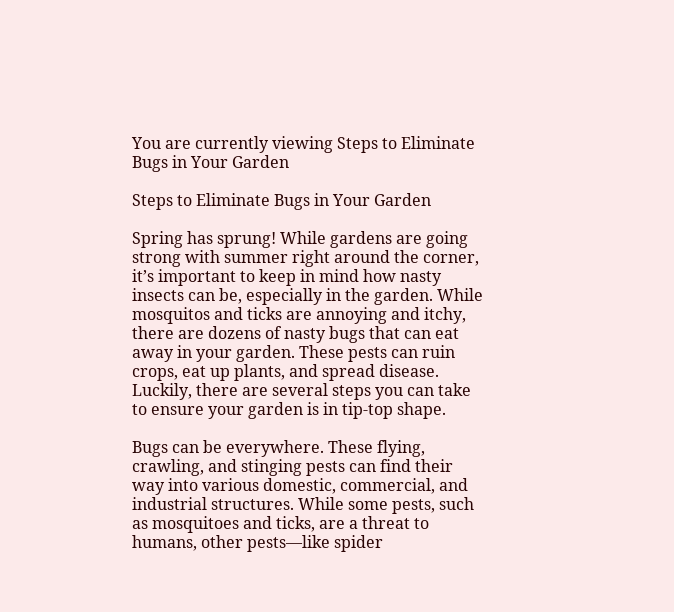You are currently viewing Steps to Eliminate Bugs in Your Garden

Steps to Eliminate Bugs in Your Garden

Spring has sprung! While gardens are going strong with summer right around the corner, it’s important to keep in mind how nasty insects can be, especially in the garden. While mosquitos and ticks are annoying and itchy, there are dozens of nasty bugs that can eat away in your garden. These pests can ruin crops, eat up plants, and spread disease. Luckily, there are several steps you can take to ensure your garden is in tip-top shape.

Bugs can be everywhere. These flying, crawling, and stinging pests can find their way into various domestic, commercial, and industrial structures. While some pests, such as mosquitoes and ticks, are a threat to humans, other pests—like spider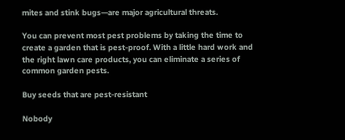mites and stink bugs—are major agricultural threats.

You can prevent most pest problems by taking the time to create a garden that is pest-proof. With a little hard work and the right lawn care products, you can eliminate a series of common garden pests.

Buy seeds that are pest-resistant

Nobody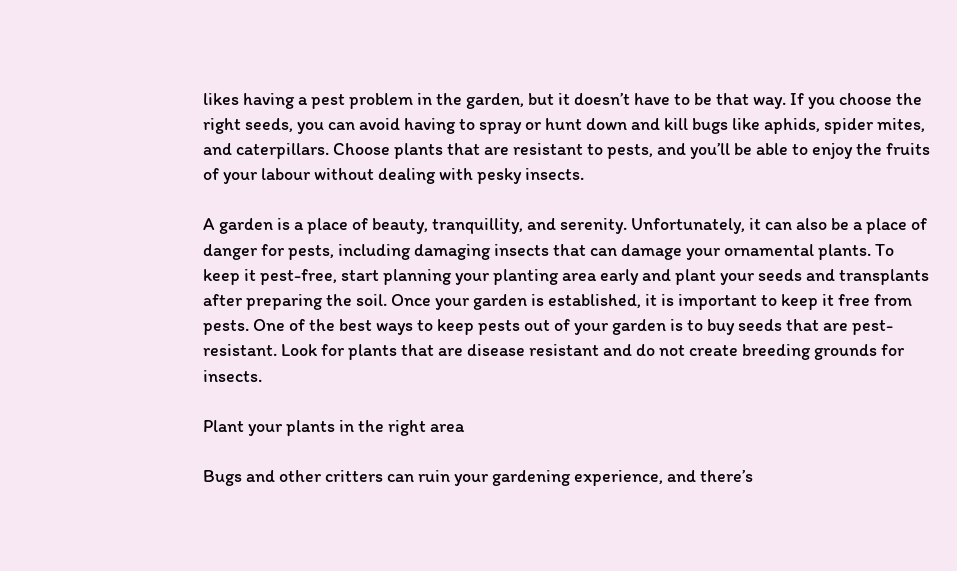likes having a pest problem in the garden, but it doesn’t have to be that way. If you choose the right seeds, you can avoid having to spray or hunt down and kill bugs like aphids, spider mites, and caterpillars. Choose plants that are resistant to pests, and you’ll be able to enjoy the fruits of your labour without dealing with pesky insects.

A garden is a place of beauty, tranquillity, and serenity. Unfortunately, it can also be a place of danger for pests, including damaging insects that can damage your ornamental plants. To keep it pest-free, start planning your planting area early and plant your seeds and transplants after preparing the soil. Once your garden is established, it is important to keep it free from pests. One of the best ways to keep pests out of your garden is to buy seeds that are pest-resistant. Look for plants that are disease resistant and do not create breeding grounds for insects.

Plant your plants in the right area

Bugs and other critters can ruin your gardening experience, and there’s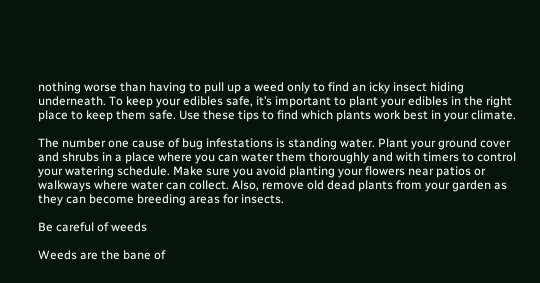nothing worse than having to pull up a weed only to find an icky insect hiding underneath. To keep your edibles safe, it’s important to plant your edibles in the right place to keep them safe. Use these tips to find which plants work best in your climate.

The number one cause of bug infestations is standing water. Plant your ground cover and shrubs in a place where you can water them thoroughly and with timers to control your watering schedule. Make sure you avoid planting your flowers near patios or walkways where water can collect. Also, remove old dead plants from your garden as they can become breeding areas for insects.

Be careful of weeds

Weeds are the bane of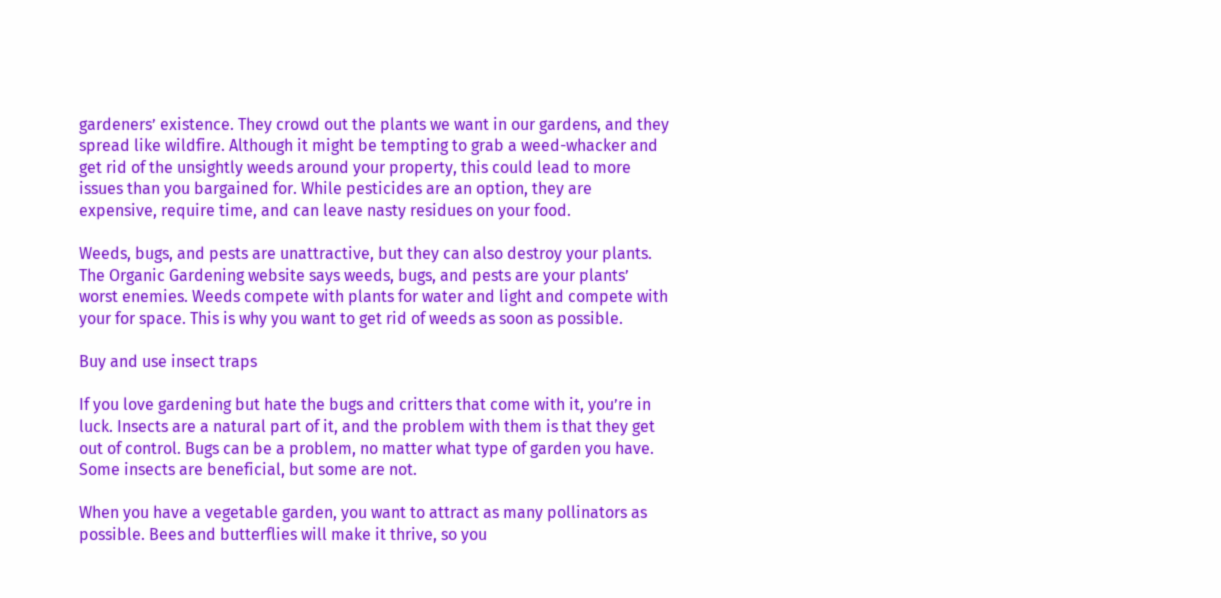gardeners’ existence. They crowd out the plants we want in our gardens, and they spread like wildfire. Although it might be tempting to grab a weed-whacker and get rid of the unsightly weeds around your property, this could lead to more issues than you bargained for. While pesticides are an option, they are expensive, require time, and can leave nasty residues on your food.

Weeds, bugs, and pests are unattractive, but they can also destroy your plants. The Organic Gardening website says weeds, bugs, and pests are your plants’ worst enemies. Weeds compete with plants for water and light and compete with your for space. This is why you want to get rid of weeds as soon as possible.

Buy and use insect traps

If you love gardening but hate the bugs and critters that come with it, you’re in luck. Insects are a natural part of it, and the problem with them is that they get out of control. Bugs can be a problem, no matter what type of garden you have. Some insects are beneficial, but some are not.

When you have a vegetable garden, you want to attract as many pollinators as possible. Bees and butterflies will make it thrive, so you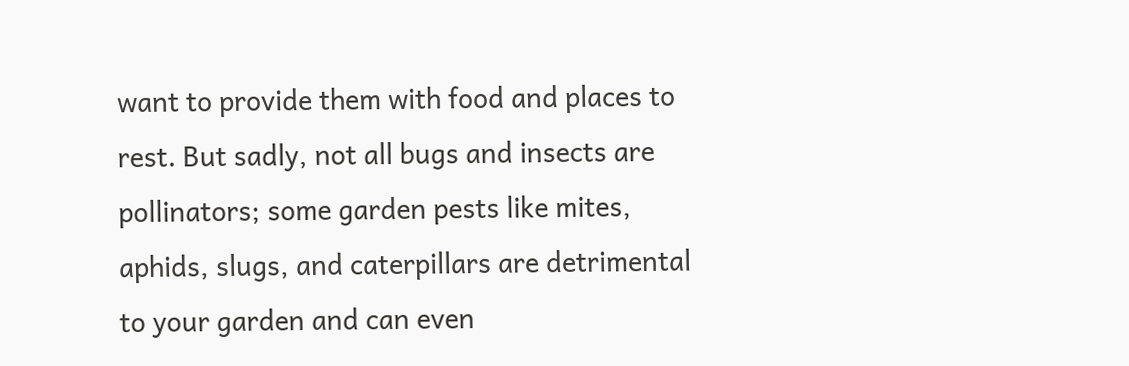want to provide them with food and places to rest. But sadly, not all bugs and insects are pollinators; some garden pests like mites, aphids, slugs, and caterpillars are detrimental to your garden and can even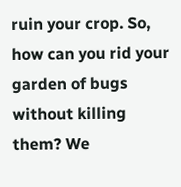ruin your crop. So, how can you rid your garden of bugs without killing them? We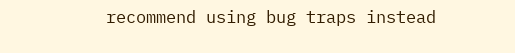recommend using bug traps instead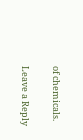of chemicals.

Leave a Reply